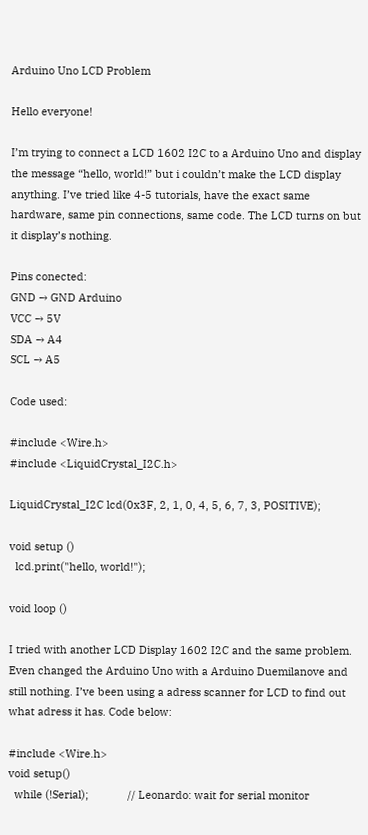Arduino Uno LCD Problem

Hello everyone!

I’m trying to connect a LCD 1602 I2C to a Arduino Uno and display the message “hello, world!” but i couldn’t make the LCD display anything. I’ve tried like 4-5 tutorials, have the exact same hardware, same pin connections, same code. The LCD turns on but it display’s nothing.

Pins conected:
GND → GND Arduino
VCC → 5V
SDA → A4
SCL → A5

Code used:

#include <Wire.h>
#include <LiquidCrystal_I2C.h>

LiquidCrystal_I2C lcd(0x3F, 2, 1, 0, 4, 5, 6, 7, 3, POSITIVE);

void setup ()
  lcd.print("hello, world!");

void loop ()

I tried with another LCD Display 1602 I2C and the same problem. Even changed the Arduino Uno with a Arduino Duemilanove and still nothing. I’ve been using a adress scanner for LCD to find out what adress it has. Code below:

#include <Wire.h>
void setup()
  while (!Serial);             // Leonardo: wait for serial monitor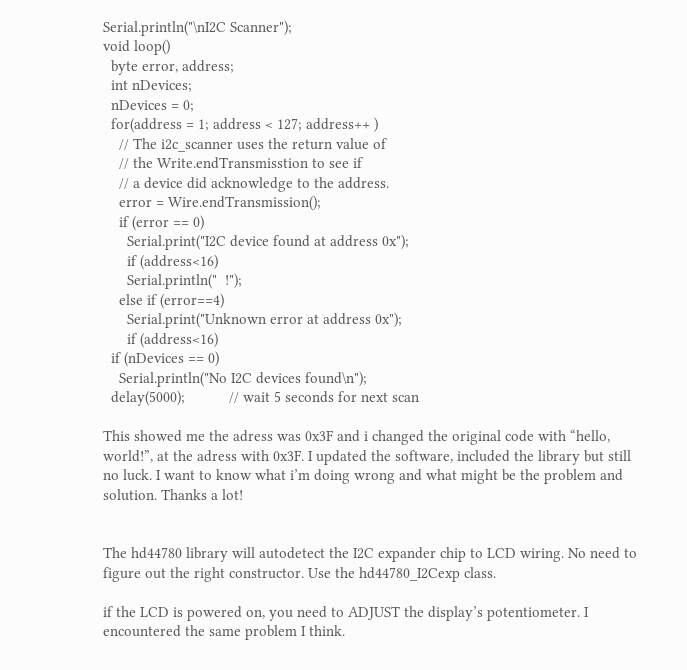Serial.println("\nI2C Scanner");
void loop()
  byte error, address;
  int nDevices;
  nDevices = 0;
  for(address = 1; address < 127; address++ )
    // The i2c_scanner uses the return value of
    // the Write.endTransmisstion to see if
    // a device did acknowledge to the address.
    error = Wire.endTransmission();
    if (error == 0)
      Serial.print("I2C device found at address 0x");
      if (address<16)
      Serial.println("  !");
    else if (error==4)
      Serial.print("Unknown error at address 0x");
      if (address<16)
  if (nDevices == 0)
    Serial.println("No I2C devices found\n");
  delay(5000);           // wait 5 seconds for next scan

This showed me the adress was 0x3F and i changed the original code with “hello, world!”, at the adress with 0x3F. I updated the software, included the library but still no luck. I want to know what i’m doing wrong and what might be the problem and solution. Thanks a lot!


The hd44780 library will autodetect the I2C expander chip to LCD wiring. No need to figure out the right constructor. Use the hd44780_I2Cexp class.

if the LCD is powered on, you need to ADJUST the display’s potentiometer. I encountered the same problem I think.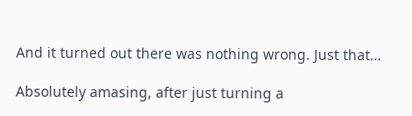And it turned out there was nothing wrong. Just that…

Absolutely amasing, after just turning a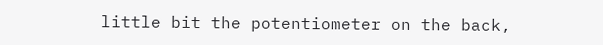little bit the potentiometer on the back,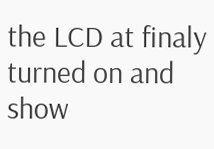the LCD at finaly turned on and show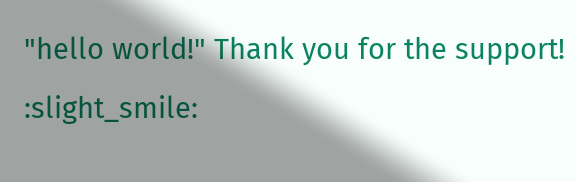"hello world!" Thank you for the support! :slight_smile: